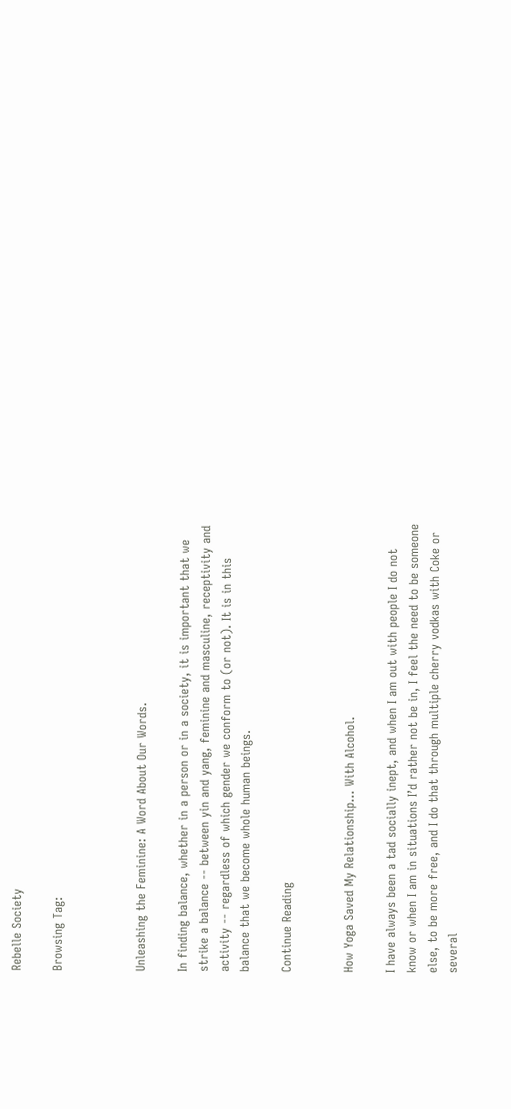Rebelle Society

Browsing Tag:



Unleashing the Feminine: A Word About Our Words.

In finding balance, whether in a person or in a society, it is important that we strike a balance -- between yin and yang, feminine and masculine, receptivity and activity -- regardless of which gender we conform to (or not). It is in this balance that we become whole human beings.

Continue Reading


How Yoga Saved My Relationship… With Alcohol.

I have always been a tad socially inept, and when I am out with people I do not know or when I am in situations I’d rather not be in, I feel the need to be someone else, to be more free, and I do that through multiple cherry vodkas with Coke or several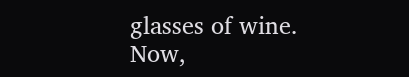glasses of wine. Now,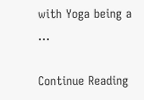with Yoga being a  ...

Continue Reading